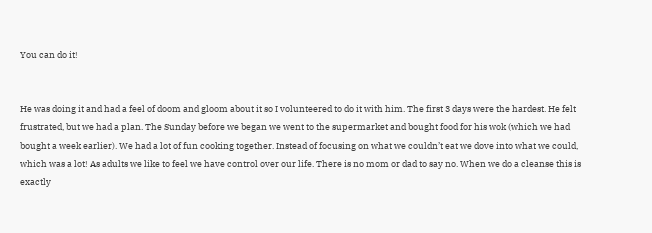You can do it!


He was doing it and had a feel of doom and gloom about it so I volunteered to do it with him. The first 3 days were the hardest. He felt frustrated, but we had a plan. The Sunday before we began we went to the supermarket and bought food for his wok (which we had bought a week earlier). We had a lot of fun cooking together. Instead of focusing on what we couldn’t eat we dove into what we could, which was a lot! As adults we like to feel we have control over our life. There is no mom or dad to say no. When we do a cleanse this is exactly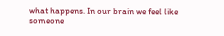what happens. In our brain we feel like someone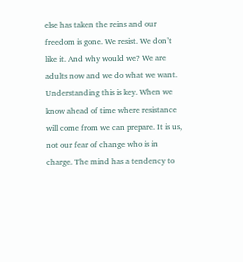else has taken the reins and our freedom is gone. We resist. We don’t like it. And why would we? We are adults now and we do what we want. Understanding this is key. When we know ahead of time where resistance will come from we can prepare. It is us, not our fear of change who is in charge. The mind has a tendency to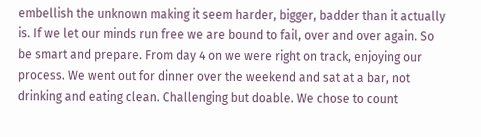embellish the unknown making it seem harder, bigger, badder than it actually is. If we let our minds run free we are bound to fail, over and over again. So be smart and prepare. From day 4 on we were right on track, enjoying our process. We went out for dinner over the weekend and sat at a bar, not drinking and eating clean. Challenging but doable. We chose to count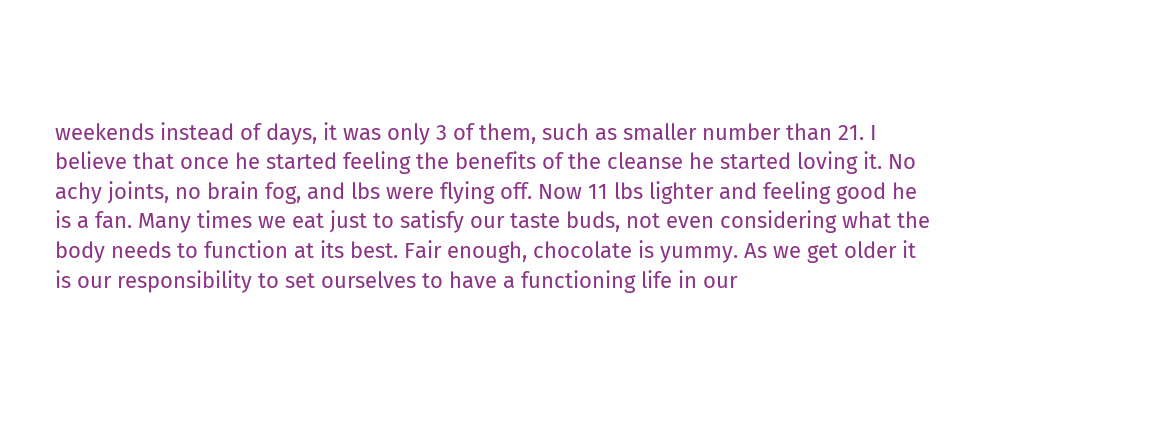weekends instead of days, it was only 3 of them, such as smaller number than 21. I believe that once he started feeling the benefits of the cleanse he started loving it. No achy joints, no brain fog, and lbs were flying off. Now 11 lbs lighter and feeling good he is a fan. Many times we eat just to satisfy our taste buds, not even considering what the body needs to function at its best. Fair enough, chocolate is yummy. As we get older it is our responsibility to set ourselves to have a functioning life in our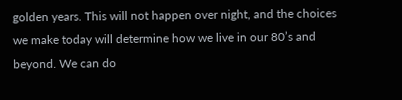golden years. This will not happen over night, and the choices we make today will determine how we live in our 80’s and beyond. We can do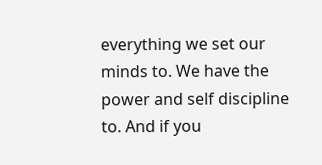everything we set our minds to. We have the power and self discipline to. And if you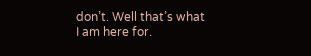don’t. Well that’s what I am here for.